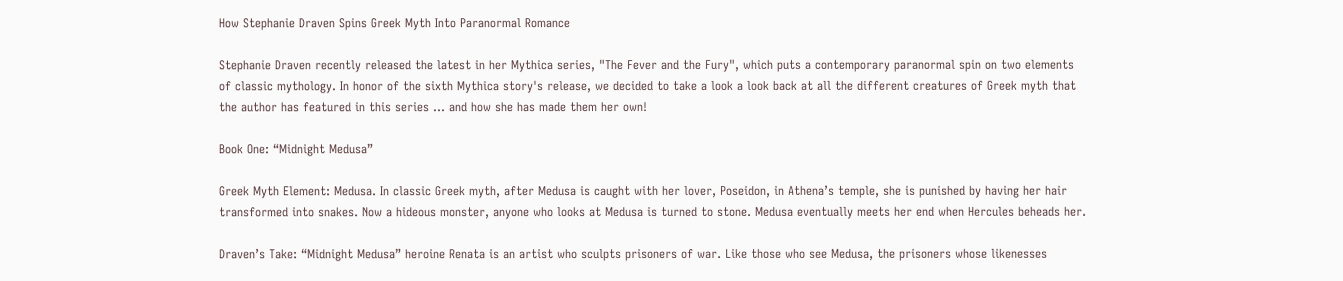How Stephanie Draven Spins Greek Myth Into Paranormal Romance

Stephanie Draven recently released the latest in her Mythica series, "The Fever and the Fury", which puts a contemporary paranormal spin on two elements of classic mythology. In honor of the sixth Mythica story's release, we decided to take a look a look back at all the different creatures of Greek myth that the author has featured in this series ... and how she has made them her own!

Book One: “Midnight Medusa”

Greek Myth Element: Medusa. In classic Greek myth, after Medusa is caught with her lover, Poseidon, in Athena’s temple, she is punished by having her hair transformed into snakes. Now a hideous monster, anyone who looks at Medusa is turned to stone. Medusa eventually meets her end when Hercules beheads her.

Draven’s Take: “Midnight Medusa” heroine Renata is an artist who sculpts prisoners of war. Like those who see Medusa, the prisoners whose likenesses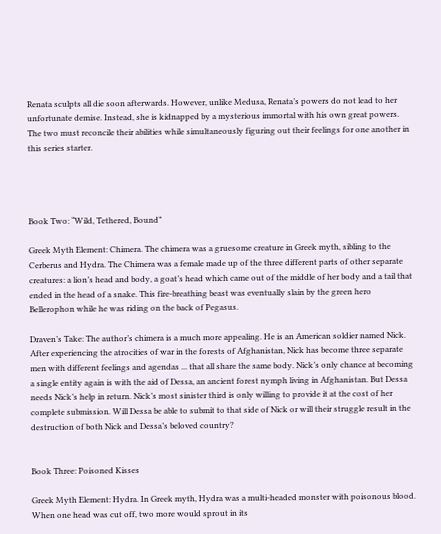Renata sculpts all die soon afterwards. However, unlike Medusa, Renata’s powers do not lead to her unfortunate demise. Instead, she is kidnapped by a mysterious immortal with his own great powers. The two must reconcile their abilities while simultaneously figuring out their feelings for one another in this series starter.




Book Two: “Wild, Tethered, Bound”

Greek Myth Element: Chimera. The chimera was a gruesome creature in Greek myth, sibling to the Cerberus and Hydra. The Chimera was a female made up of the three different parts of other separate creatures: a lion’s head and body, a goat’s head which came out of the middle of her body and a tail that ended in the head of a snake. This fire-breathing beast was eventually slain by the green hero Bellerophon while he was riding on the back of Pegasus.

Draven’s Take: The author’s chimera is a much more appealing. He is an American soldier named Nick. After experiencing the atrocities of war in the forests of Afghanistan, Nick has become three separate men with different feelings and agendas ... that all share the same body. Nick’s only chance at becoming a single entity again is with the aid of Dessa, an ancient forest nymph living in Afghanistan. But Dessa needs Nick’s help in return. Nick’s most sinister third is only willing to provide it at the cost of her complete submission. Will Dessa be able to submit to that side of Nick or will their struggle result in the destruction of both Nick and Dessa’s beloved country?


Book Three: Poisoned Kisses

Greek Myth Element: Hydra. In Greek myth, Hydra was a multi-headed monster with poisonous blood. When one head was cut off, two more would sprout in its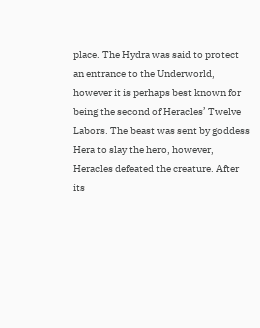place. The Hydra was said to protect an entrance to the Underworld, however it is perhaps best known for being the second of Heracles’ Twelve Labors. The beast was sent by goddess Hera to slay the hero, however, Heracles defeated the creature. After its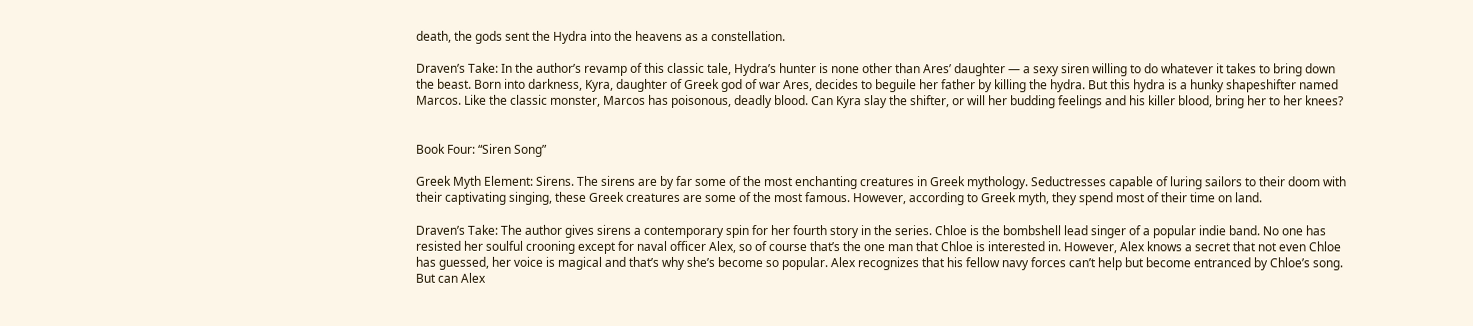death, the gods sent the Hydra into the heavens as a constellation.

Draven’s Take: In the author’s revamp of this classic tale, Hydra’s hunter is none other than Ares’ daughter — a sexy siren willing to do whatever it takes to bring down the beast. Born into darkness, Kyra, daughter of Greek god of war Ares, decides to beguile her father by killing the hydra. But this hydra is a hunky shapeshifter named Marcos. Like the classic monster, Marcos has poisonous, deadly blood. Can Kyra slay the shifter, or will her budding feelings and his killer blood, bring her to her knees?


Book Four: “Siren Song”

Greek Myth Element: Sirens. The sirens are by far some of the most enchanting creatures in Greek mythology. Seductresses capable of luring sailors to their doom with their captivating singing, these Greek creatures are some of the most famous. However, according to Greek myth, they spend most of their time on land.

Draven’s Take: The author gives sirens a contemporary spin for her fourth story in the series. Chloe is the bombshell lead singer of a popular indie band. No one has resisted her soulful crooning except for naval officer Alex, so of course that’s the one man that Chloe is interested in. However, Alex knows a secret that not even Chloe has guessed, her voice is magical and that’s why she’s become so popular. Alex recognizes that his fellow navy forces can’t help but become entranced by Chloe’s song. But can Alex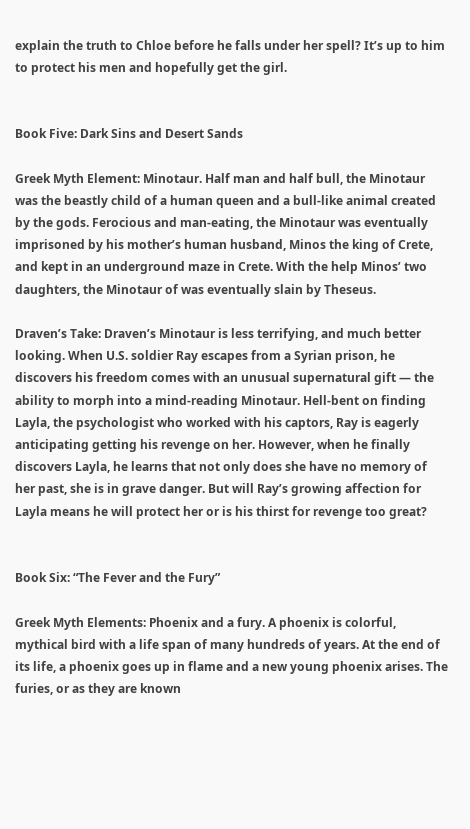explain the truth to Chloe before he falls under her spell? It’s up to him to protect his men and hopefully get the girl.


Book Five: Dark Sins and Desert Sands

Greek Myth Element: Minotaur. Half man and half bull, the Minotaur was the beastly child of a human queen and a bull-like animal created by the gods. Ferocious and man-eating, the Minotaur was eventually imprisoned by his mother’s human husband, Minos the king of Crete, and kept in an underground maze in Crete. With the help Minos’ two daughters, the Minotaur of was eventually slain by Theseus.

Draven’s Take: Draven’s Minotaur is less terrifying, and much better looking. When U.S. soldier Ray escapes from a Syrian prison, he discovers his freedom comes with an unusual supernatural gift — the ability to morph into a mind-reading Minotaur. Hell-bent on finding Layla, the psychologist who worked with his captors, Ray is eagerly anticipating getting his revenge on her. However, when he finally discovers Layla, he learns that not only does she have no memory of her past, she is in grave danger. But will Ray’s growing affection for Layla means he will protect her or is his thirst for revenge too great?


Book Six: “The Fever and the Fury”

Greek Myth Elements: Phoenix and a fury. A phoenix is colorful, mythical bird with a life span of many hundreds of years. At the end of its life, a phoenix goes up in flame and a new young phoenix arises. The furies, or as they are known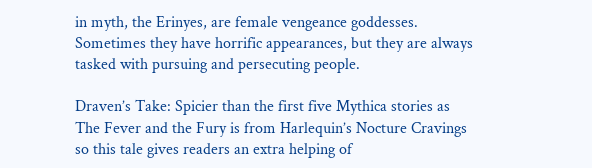in myth, the Erinyes, are female vengeance goddesses. Sometimes they have horrific appearances, but they are always tasked with pursuing and persecuting people.

Draven’s Take: Spicier than the first five Mythica stories as The Fever and the Fury is from Harlequin’s Nocture Cravings so this tale gives readers an extra helping of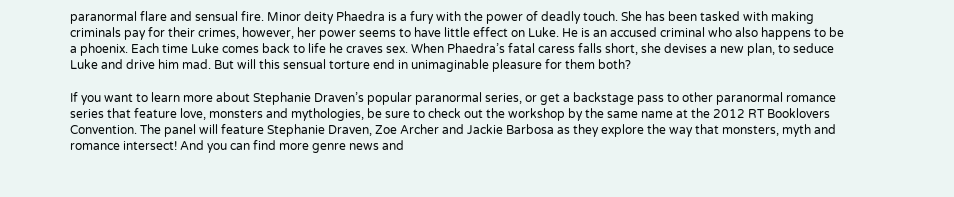paranormal flare and sensual fire. Minor deity Phaedra is a fury with the power of deadly touch. She has been tasked with making criminals pay for their crimes, however, her power seems to have little effect on Luke. He is an accused criminal who also happens to be a phoenix. Each time Luke comes back to life he craves sex. When Phaedra’s fatal caress falls short, she devises a new plan, to seduce Luke and drive him mad. But will this sensual torture end in unimaginable pleasure for them both?

If you want to learn more about Stephanie Draven’s popular paranormal series, or get a backstage pass to other paranormal romance series that feature love, monsters and mythologies, be sure to check out the workshop by the same name at the 2012 RT Booklovers Convention. The panel will feature Stephanie Draven, Zoe Archer and Jackie Barbosa as they explore the way that monsters, myth and romance intersect! And you can find more genre news and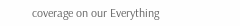coverage on our Everything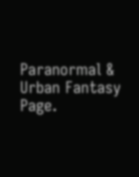Paranormal & Urban Fantasy Page.